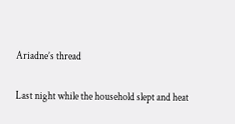Ariadne’s thread

Last night while the household slept and heat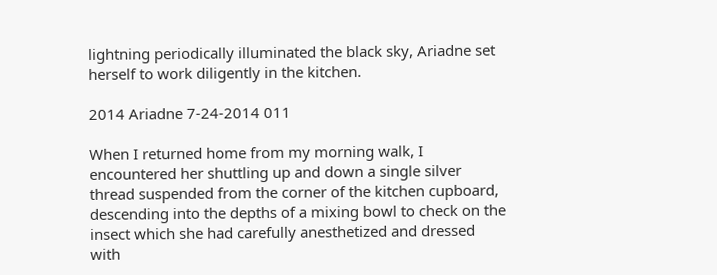lightning periodically illuminated the black sky, Ariadne set herself to work diligently in the kitchen.

2014 Ariadne 7-24-2014 011

When I returned home from my morning walk, I encountered her shuttling up and down a single silver thread suspended from the corner of the kitchen cupboard, descending into the depths of a mixing bowl to check on the insect which she had carefully anesthetized and dressed with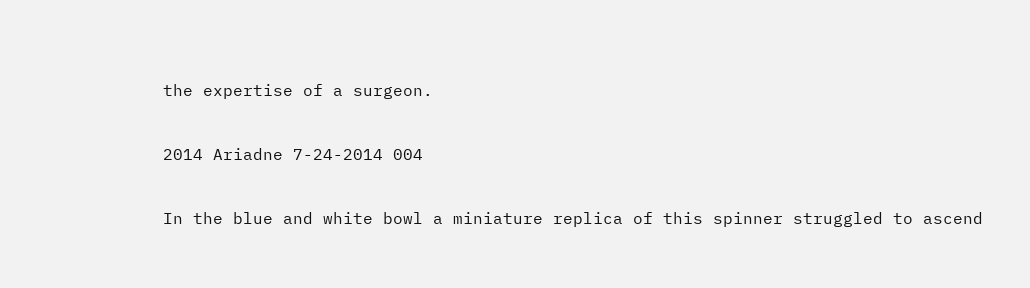the expertise of a surgeon.

2014 Ariadne 7-24-2014 004

In the blue and white bowl a miniature replica of this spinner struggled to ascend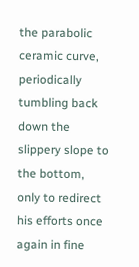the parabolic ceramic curve, periodically tumbling back down the slippery slope to the bottom, only to redirect his efforts once again in fine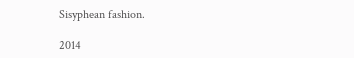Sisyphean fashion.

2014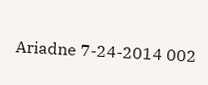Ariadne 7-24-2014 002